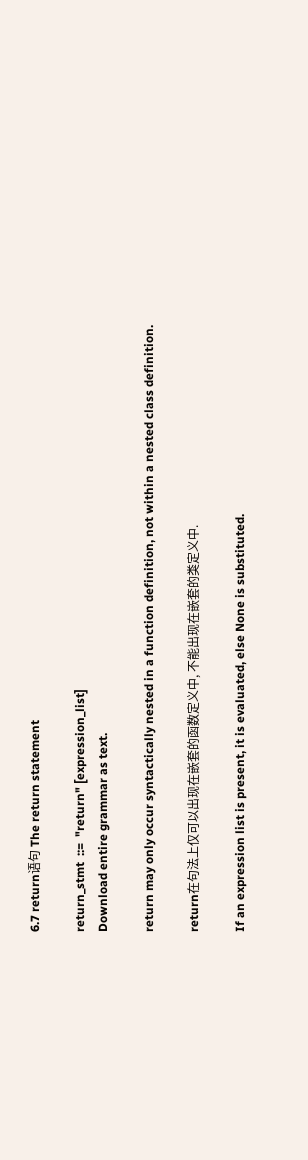6.7 return语句 The return statement

return_stmt  ::=  "return" [expression_list]
Download entire grammar as text.

return may only occur syntactically nested in a function definition, not within a nested class definition.

return在句法上仅可以出现在嵌套的函数定义中, 不能出现在嵌套的类定义中.

If an expression list is present, it is evaluated, else None is substituted.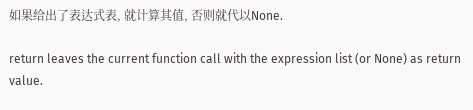如果给出了表达式表, 就计算其值, 否则就代以None.

return leaves the current function call with the expression list (or None) as return value.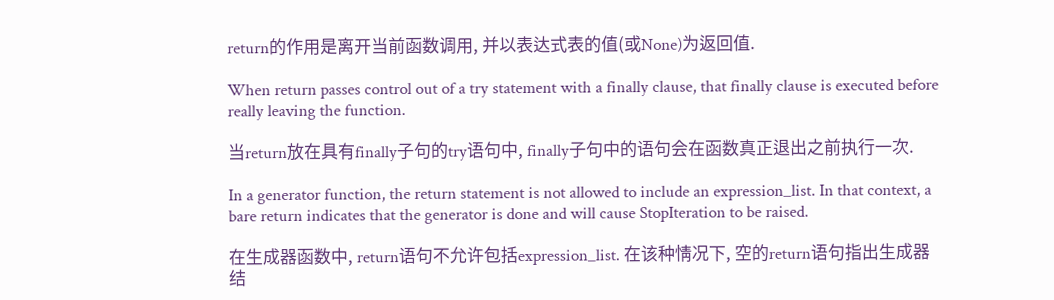return的作用是离开当前函数调用, 并以表达式表的值(或None)为返回值.

When return passes control out of a try statement with a finally clause, that finally clause is executed before really leaving the function.

当return放在具有finally子句的try语句中, finally子句中的语句会在函数真正退出之前执行一次.

In a generator function, the return statement is not allowed to include an expression_list. In that context, a bare return indicates that the generator is done and will cause StopIteration to be raised.

在生成器函数中, return语句不允许包括expression_list. 在该种情况下, 空的return语句指出生成器结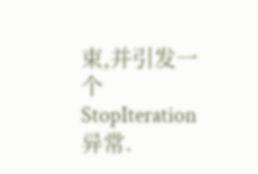束,并引发一个StopIteration异常.